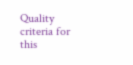Quality criteria for this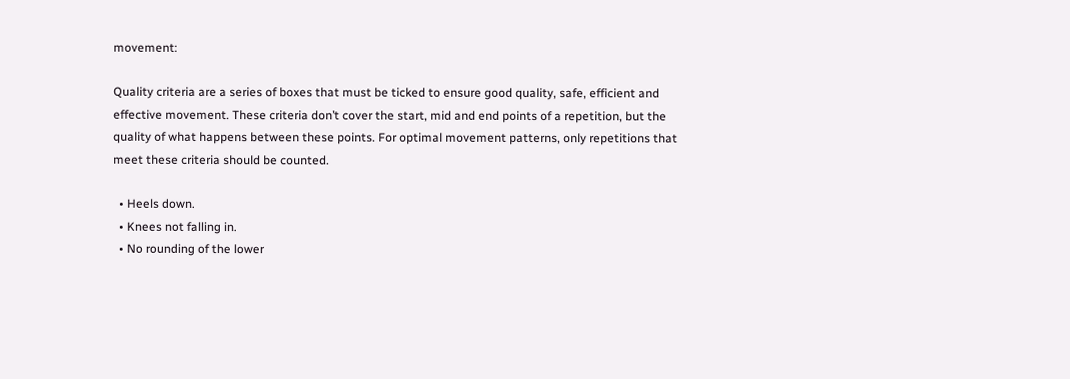movement:

Quality criteria are a series of boxes that must be ticked to ensure good quality, safe, efficient and effective movement. These criteria don’t cover the start, mid and end points of a repetition, but the quality of what happens between these points. For optimal movement patterns, only repetitions that meet these criteria should be counted.

  • Heels down.
  • Knees not falling in.
  • No rounding of the lower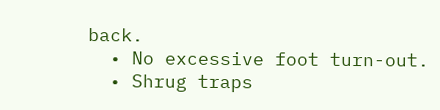back.
  • No excessive foot turn-out.
  • Shrug traps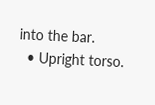into the bar.
  • Upright torso.